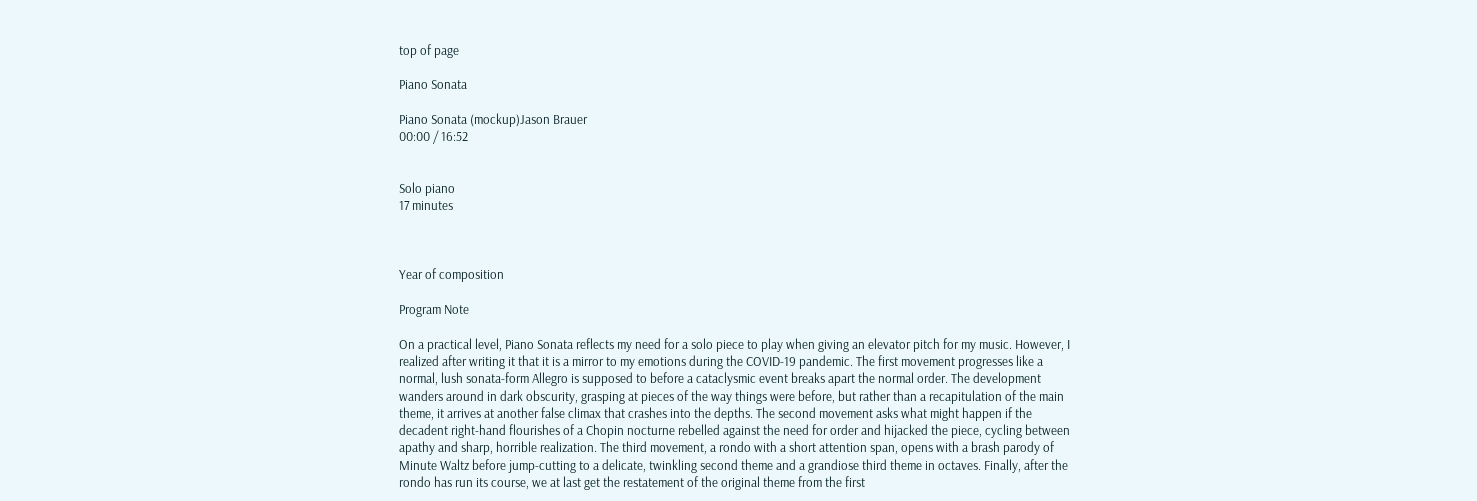top of page

Piano Sonata

Piano Sonata (mockup)Jason Brauer
00:00 / 16:52


Solo piano
17 minutes



Year of composition

Program Note

On a practical level, Piano Sonata reflects my need for a solo piece to play when giving an elevator pitch for my music. However, I realized after writing it that it is a mirror to my emotions during the COVID-19 pandemic. The first movement progresses like a normal, lush sonata-form Allegro is supposed to before a cataclysmic event breaks apart the normal order. The development wanders around in dark obscurity, grasping at pieces of the way things were before, but rather than a recapitulation of the main theme, it arrives at another false climax that crashes into the depths. The second movement asks what might happen if the decadent right-hand flourishes of a Chopin nocturne rebelled against the need for order and hijacked the piece, cycling between apathy and sharp, horrible realization. The third movement, a rondo with a short attention span, opens with a brash parody of Minute Waltz before jump-cutting to a delicate, twinkling second theme and a grandiose third theme in octaves. Finally, after the rondo has run its course, we at last get the restatement of the original theme from the first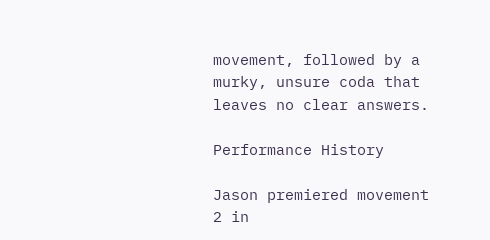movement, followed by a murky, unsure coda that leaves no clear answers.

Performance History

Jason premiered movement 2 in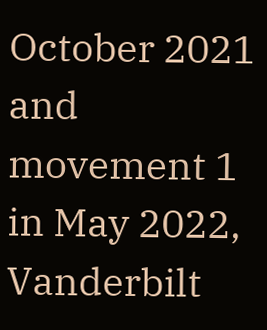October 2021 and movement 1 in May 2022, Vanderbilt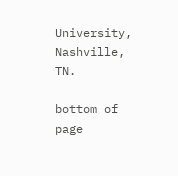University, Nashville, TN.

bottom of page